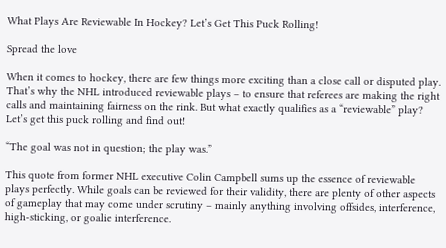What Plays Are Reviewable In Hockey? Let’s Get This Puck Rolling!

Spread the love

When it comes to hockey, there are few things more exciting than a close call or disputed play. That’s why the NHL introduced reviewable plays – to ensure that referees are making the right calls and maintaining fairness on the rink. But what exactly qualifies as a “reviewable” play? Let’s get this puck rolling and find out!

“The goal was not in question; the play was.”

This quote from former NHL executive Colin Campbell sums up the essence of reviewable plays perfectly. While goals can be reviewed for their validity, there are plenty of other aspects of gameplay that may come under scrutiny – mainly anything involving offsides, interference, high-sticking, or goalie interference.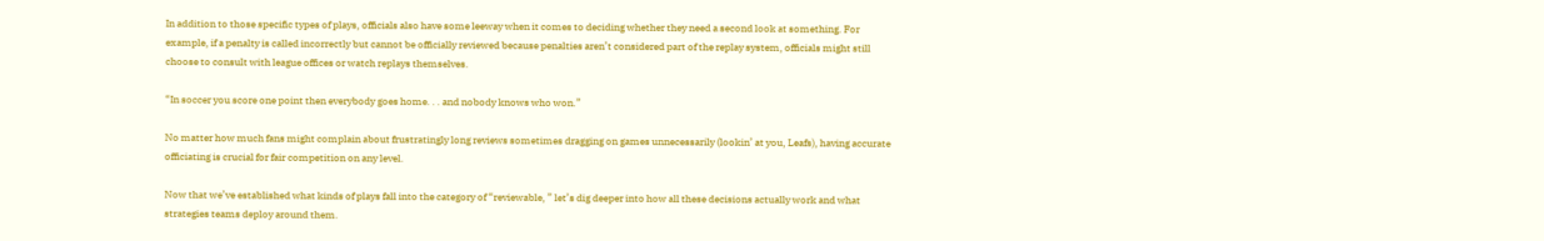In addition to those specific types of plays, officials also have some leeway when it comes to deciding whether they need a second look at something. For example, if a penalty is called incorrectly but cannot be officially reviewed because penalties aren’t considered part of the replay system, officials might still choose to consult with league offices or watch replays themselves.

“In soccer you score one point then everybody goes home. . . and nobody knows who won.”

No matter how much fans might complain about frustratingly long reviews sometimes dragging on games unnecessarily (lookin’ at you, Leafs), having accurate officiating is crucial for fair competition on any level.

Now that we’ve established what kinds of plays fall into the category of “reviewable, ” let’s dig deeper into how all these decisions actually work and what strategies teams deploy around them.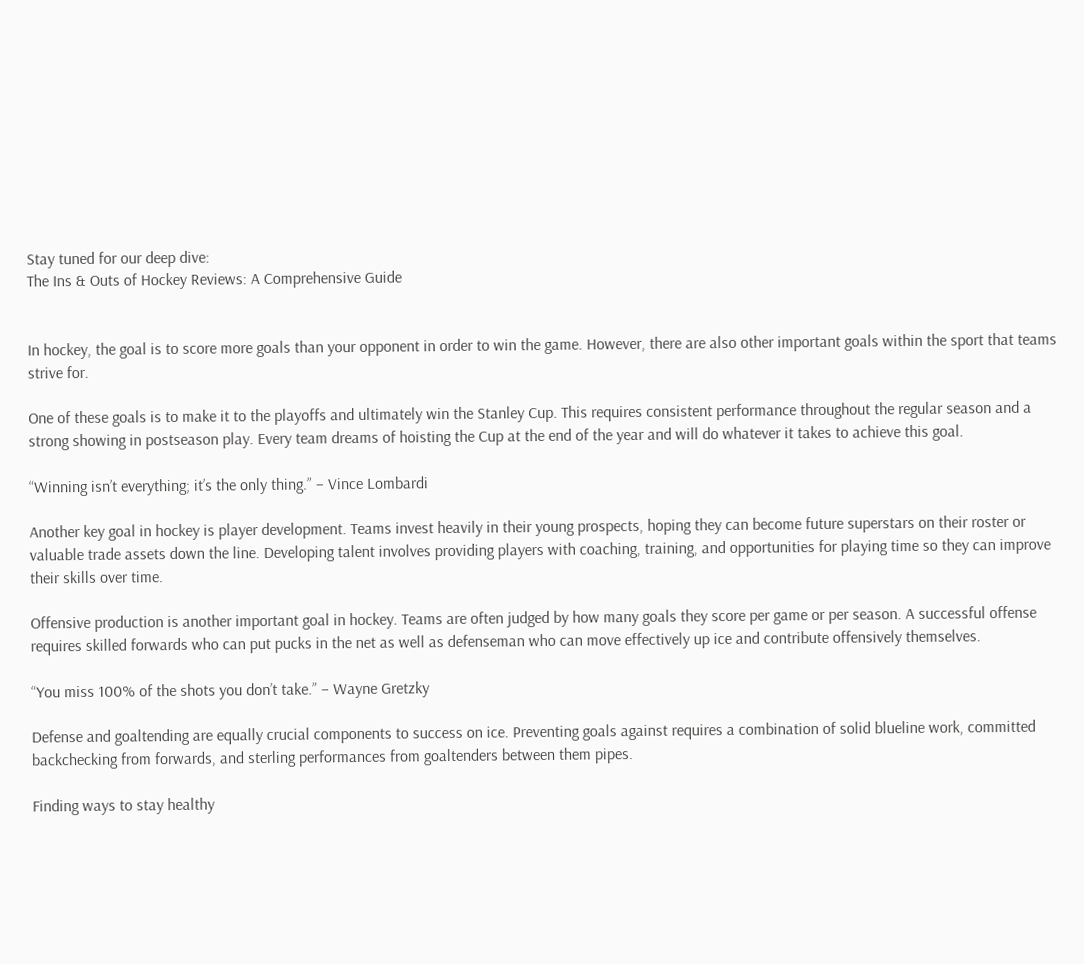Stay tuned for our deep dive:
The Ins & Outs of Hockey Reviews: A Comprehensive Guide


In hockey, the goal is to score more goals than your opponent in order to win the game. However, there are also other important goals within the sport that teams strive for.

One of these goals is to make it to the playoffs and ultimately win the Stanley Cup. This requires consistent performance throughout the regular season and a strong showing in postseason play. Every team dreams of hoisting the Cup at the end of the year and will do whatever it takes to achieve this goal.

“Winning isn’t everything; it’s the only thing.” – Vince Lombardi

Another key goal in hockey is player development. Teams invest heavily in their young prospects, hoping they can become future superstars on their roster or valuable trade assets down the line. Developing talent involves providing players with coaching, training, and opportunities for playing time so they can improve their skills over time.

Offensive production is another important goal in hockey. Teams are often judged by how many goals they score per game or per season. A successful offense requires skilled forwards who can put pucks in the net as well as defenseman who can move effectively up ice and contribute offensively themselves.

“You miss 100% of the shots you don’t take.” – Wayne Gretzky

Defense and goaltending are equally crucial components to success on ice. Preventing goals against requires a combination of solid blueline work, committed backchecking from forwards, and sterling performances from goaltenders between them pipes.

Finding ways to stay healthy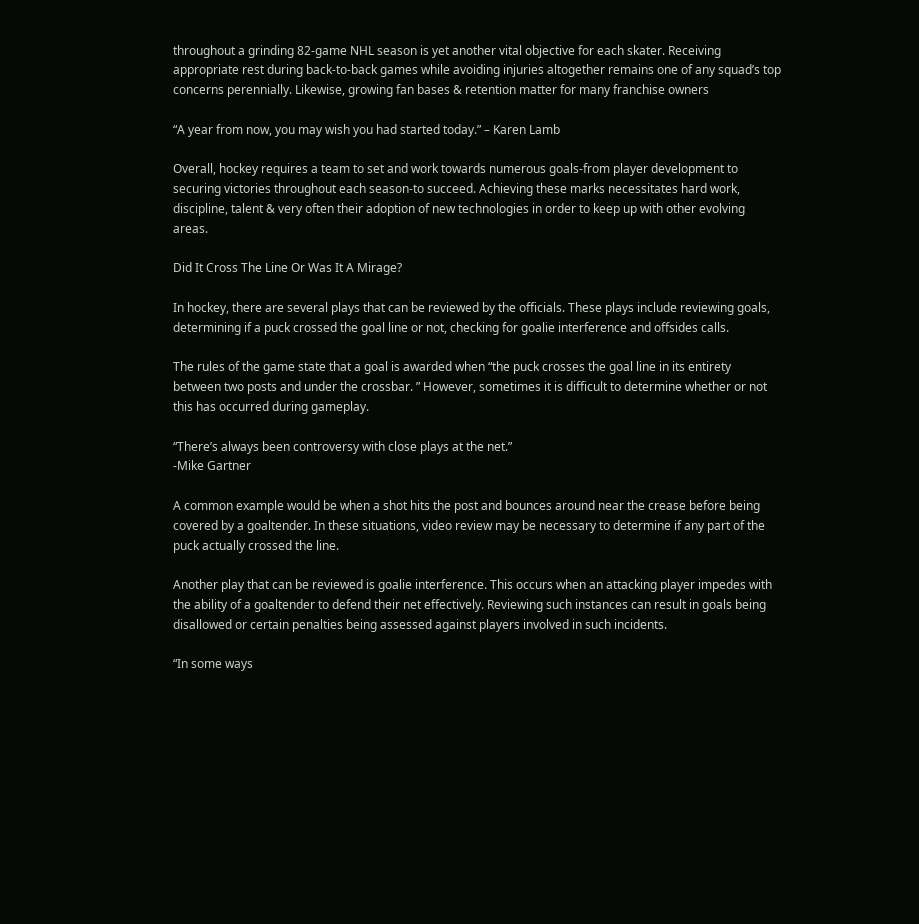throughout a grinding 82-game NHL season is yet another vital objective for each skater. Receiving appropriate rest during back-to-back games while avoiding injuries altogether remains one of any squad’s top concerns perennially. Likewise, growing fan bases & retention matter for many franchise owners

“A year from now, you may wish you had started today.” – Karen Lamb

Overall, hockey requires a team to set and work towards numerous goals-from player development to securing victories throughout each season-to succeed. Achieving these marks necessitates hard work, discipline, talent & very often their adoption of new technologies in order to keep up with other evolving areas.

Did It Cross The Line Or Was It A Mirage?

In hockey, there are several plays that can be reviewed by the officials. These plays include reviewing goals, determining if a puck crossed the goal line or not, checking for goalie interference and offsides calls.

The rules of the game state that a goal is awarded when “the puck crosses the goal line in its entirety between two posts and under the crossbar. ” However, sometimes it is difficult to determine whether or not this has occurred during gameplay.

“There’s always been controversy with close plays at the net.”
-Mike Gartner

A common example would be when a shot hits the post and bounces around near the crease before being covered by a goaltender. In these situations, video review may be necessary to determine if any part of the puck actually crossed the line.

Another play that can be reviewed is goalie interference. This occurs when an attacking player impedes with the ability of a goaltender to defend their net effectively. Reviewing such instances can result in goals being disallowed or certain penalties being assessed against players involved in such incidents.

“In some ways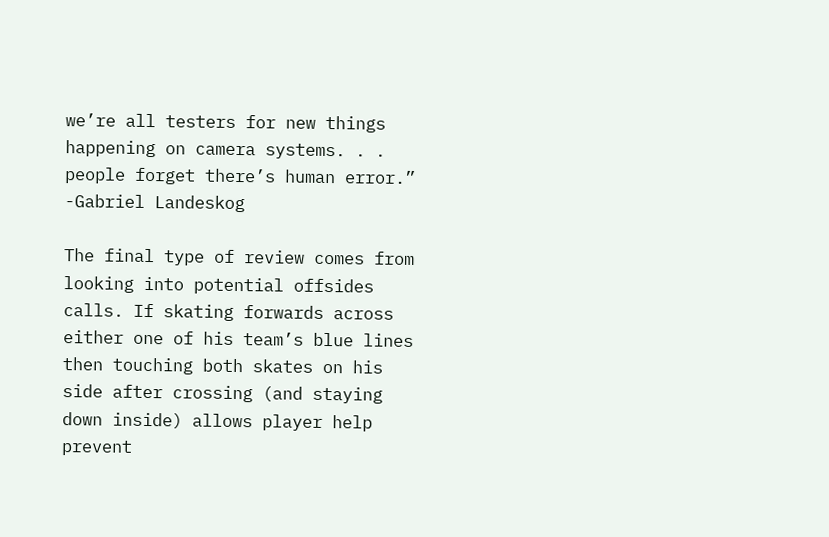we’re all testers for new things happening on camera systems. . . people forget there’s human error.”
-Gabriel Landeskog

The final type of review comes from looking into potential offsides calls. If skating forwards across either one of his team’s blue lines then touching both skates on his side after crossing (and staying down inside) allows player help prevent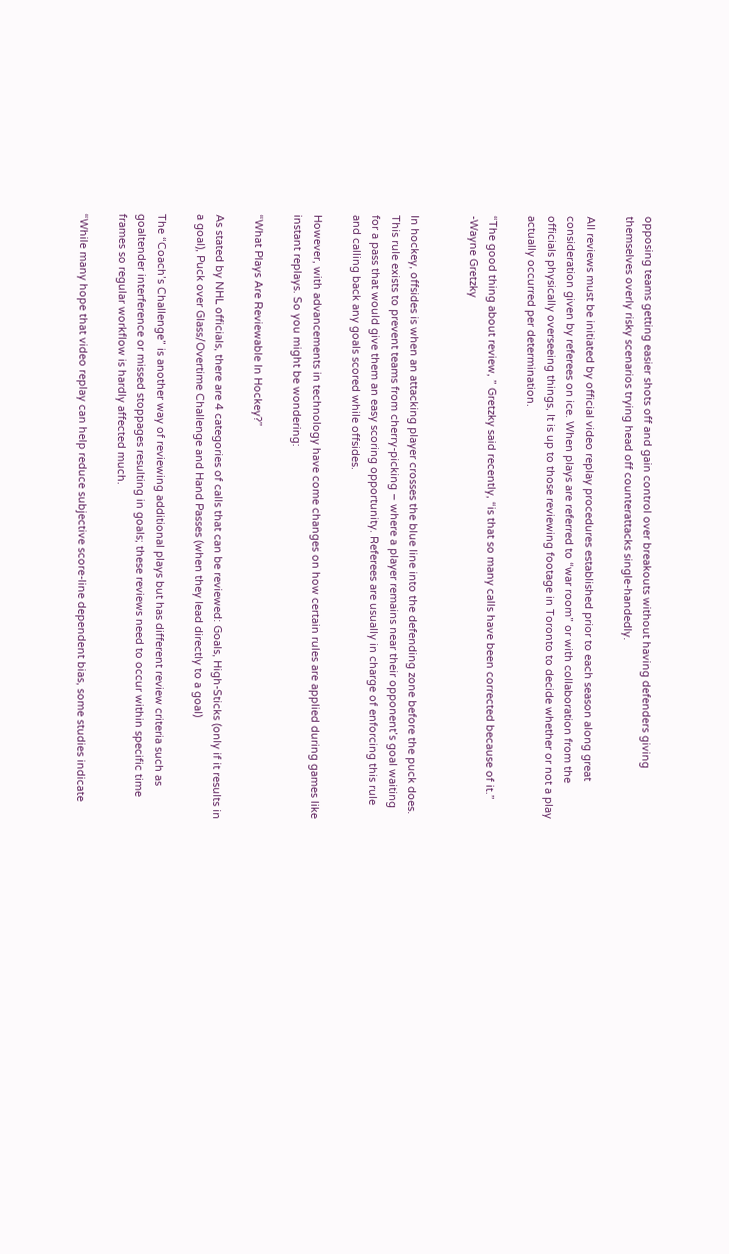opposing teams getting easier shots off and gain control over breakouts without having defenders giving themselves overly risky scenarios trying head off counterattacks single-handedly.

All reviews must be initiated by official video replay procedures established prior to each season along great consideration given by referees on ice. When plays are referred to “war room” or with collaboration from the officials physically overseeing things, It is up to those reviewing footage in Toronto to decide whether or not a play actually occurred per determination.

“The good thing about review, ” Gretzky said recently, “is that so many calls have been corrected because of it.”
-Wayne Gretzky


In hockey, offsides is when an attacking player crosses the blue line into the defending zone before the puck does. This rule exists to prevent teams from cherry-picking – where a player remains near their opponent’s goal waiting for a pass that would give them an easy scoring opportunity. Referees are usually in charge of enforcing this rule and calling back any goals scored while offsides.

However, with advancements in technology have come changes on how certain rules are applied during games like instant replays. So you might be wondering:

“What Plays Are Reviewable In Hockey?”

As stated by NHL officials, there are 4 categories of calls that can be reviewed: Goals, High-Sticks (only if it results in a goal), Puck over Glass/Overtime Challenge and Hand Passes (when they lead directly to a goal)

The “Coach’s Challenge” is another way of reviewing additional plays but has different review criteria such as goaltender interference or missed stoppages resulting in goals; these reviews need to occur within specific time frames so regular workflow is hardly affected much.

“While many hope that video replay can help reduce subjective score-line dependent bias, some studies indicate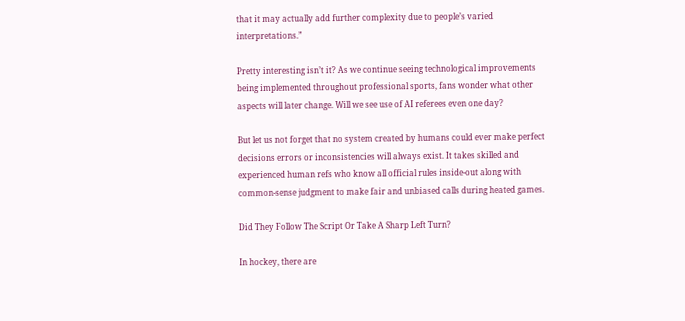that it may actually add further complexity due to people’s varied interpretations.”

Pretty interesting isn’t it? As we continue seeing technological improvements being implemented throughout professional sports, fans wonder what other aspects will later change. Will we see use of AI referees even one day?

But let us not forget that no system created by humans could ever make perfect decisions errors or inconsistencies will always exist. It takes skilled and experienced human refs who know all official rules inside-out along with common-sense judgment to make fair and unbiased calls during heated games.

Did They Follow The Script Or Take A Sharp Left Turn?

In hockey, there are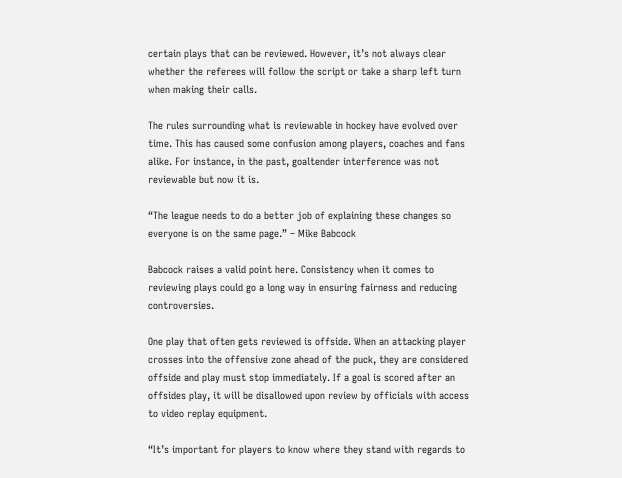certain plays that can be reviewed. However, it’s not always clear whether the referees will follow the script or take a sharp left turn when making their calls.

The rules surrounding what is reviewable in hockey have evolved over time. This has caused some confusion among players, coaches and fans alike. For instance, in the past, goaltender interference was not reviewable but now it is.

“The league needs to do a better job of explaining these changes so everyone is on the same page.” – Mike Babcock

Babcock raises a valid point here. Consistency when it comes to reviewing plays could go a long way in ensuring fairness and reducing controversies.

One play that often gets reviewed is offside. When an attacking player crosses into the offensive zone ahead of the puck, they are considered offside and play must stop immediately. If a goal is scored after an offsides play, it will be disallowed upon review by officials with access to video replay equipment.

“It’s important for players to know where they stand with regards to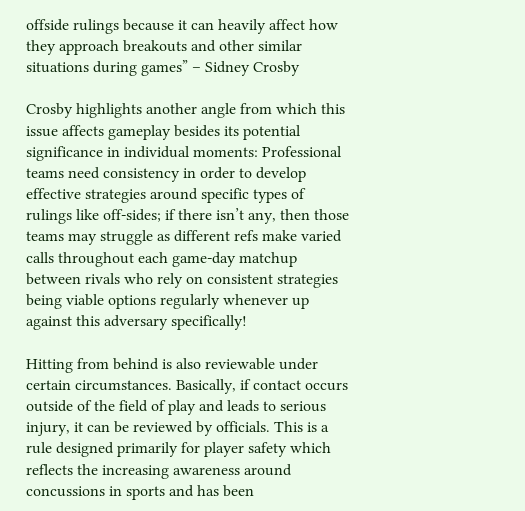offside rulings because it can heavily affect how they approach breakouts and other similar situations during games” – Sidney Crosby

Crosby highlights another angle from which this issue affects gameplay besides its potential significance in individual moments: Professional teams need consistency in order to develop effective strategies around specific types of rulings like off-sides; if there isn’t any, then those teams may struggle as different refs make varied calls throughout each game-day matchup between rivals who rely on consistent strategies being viable options regularly whenever up against this adversary specifically!

Hitting from behind is also reviewable under certain circumstances. Basically, if contact occurs outside of the field of play and leads to serious injury, it can be reviewed by officials. This is a rule designed primarily for player safety which reflects the increasing awareness around concussions in sports and has been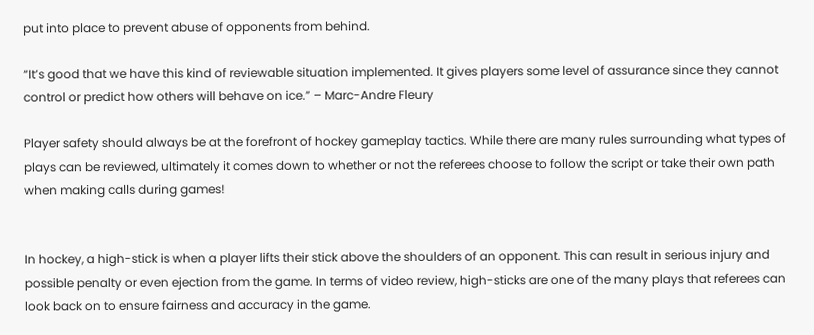put into place to prevent abuse of opponents from behind.

“It’s good that we have this kind of reviewable situation implemented. It gives players some level of assurance since they cannot control or predict how others will behave on ice.” – Marc-Andre Fleury

Player safety should always be at the forefront of hockey gameplay tactics. While there are many rules surrounding what types of plays can be reviewed, ultimately it comes down to whether or not the referees choose to follow the script or take their own path when making calls during games!


In hockey, a high-stick is when a player lifts their stick above the shoulders of an opponent. This can result in serious injury and possible penalty or even ejection from the game. In terms of video review, high-sticks are one of the many plays that referees can look back on to ensure fairness and accuracy in the game.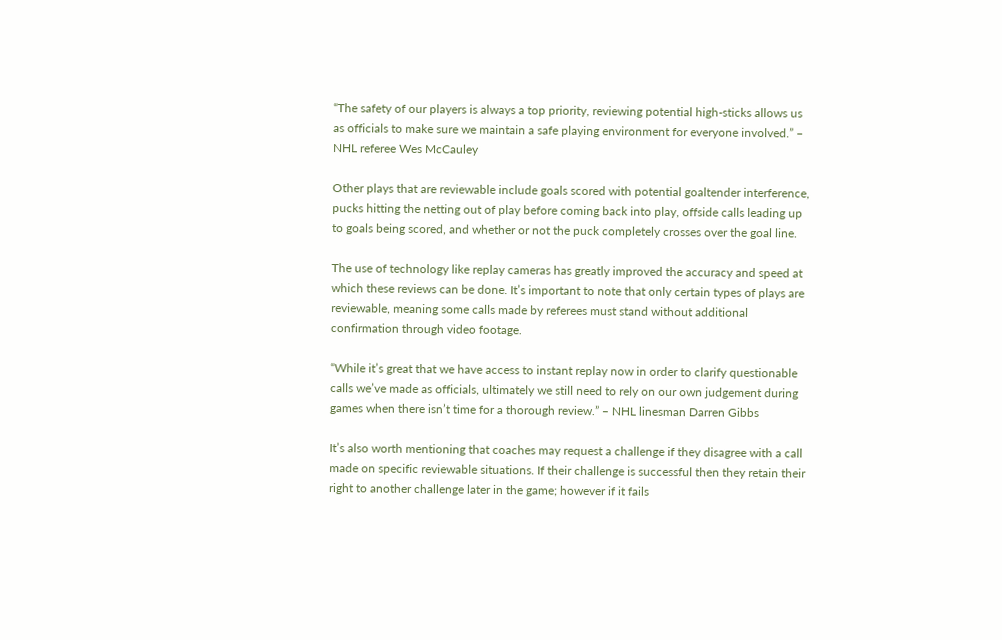“The safety of our players is always a top priority, reviewing potential high-sticks allows us as officials to make sure we maintain a safe playing environment for everyone involved.” – NHL referee Wes McCauley

Other plays that are reviewable include goals scored with potential goaltender interference, pucks hitting the netting out of play before coming back into play, offside calls leading up to goals being scored, and whether or not the puck completely crosses over the goal line.

The use of technology like replay cameras has greatly improved the accuracy and speed at which these reviews can be done. It’s important to note that only certain types of plays are reviewable, meaning some calls made by referees must stand without additional confirmation through video footage.

“While it’s great that we have access to instant replay now in order to clarify questionable calls we’ve made as officials, ultimately we still need to rely on our own judgement during games when there isn’t time for a thorough review.” – NHL linesman Darren Gibbs

It’s also worth mentioning that coaches may request a challenge if they disagree with a call made on specific reviewable situations. If their challenge is successful then they retain their right to another challenge later in the game; however if it fails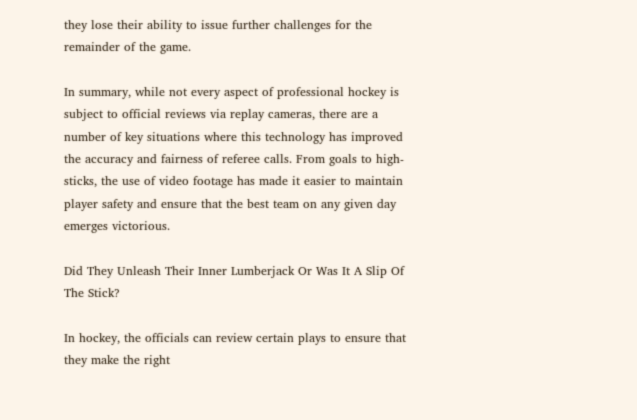they lose their ability to issue further challenges for the remainder of the game.

In summary, while not every aspect of professional hockey is subject to official reviews via replay cameras, there are a number of key situations where this technology has improved the accuracy and fairness of referee calls. From goals to high-sticks, the use of video footage has made it easier to maintain player safety and ensure that the best team on any given day emerges victorious.

Did They Unleash Their Inner Lumberjack Or Was It A Slip Of The Stick?

In hockey, the officials can review certain plays to ensure that they make the right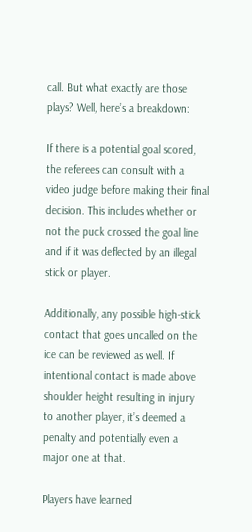call. But what exactly are those plays? Well, here’s a breakdown:

If there is a potential goal scored, the referees can consult with a video judge before making their final decision. This includes whether or not the puck crossed the goal line and if it was deflected by an illegal stick or player.

Additionally, any possible high-stick contact that goes uncalled on the ice can be reviewed as well. If intentional contact is made above shoulder height resulting in injury to another player, it’s deemed a penalty and potentially even a major one at that.

Players have learned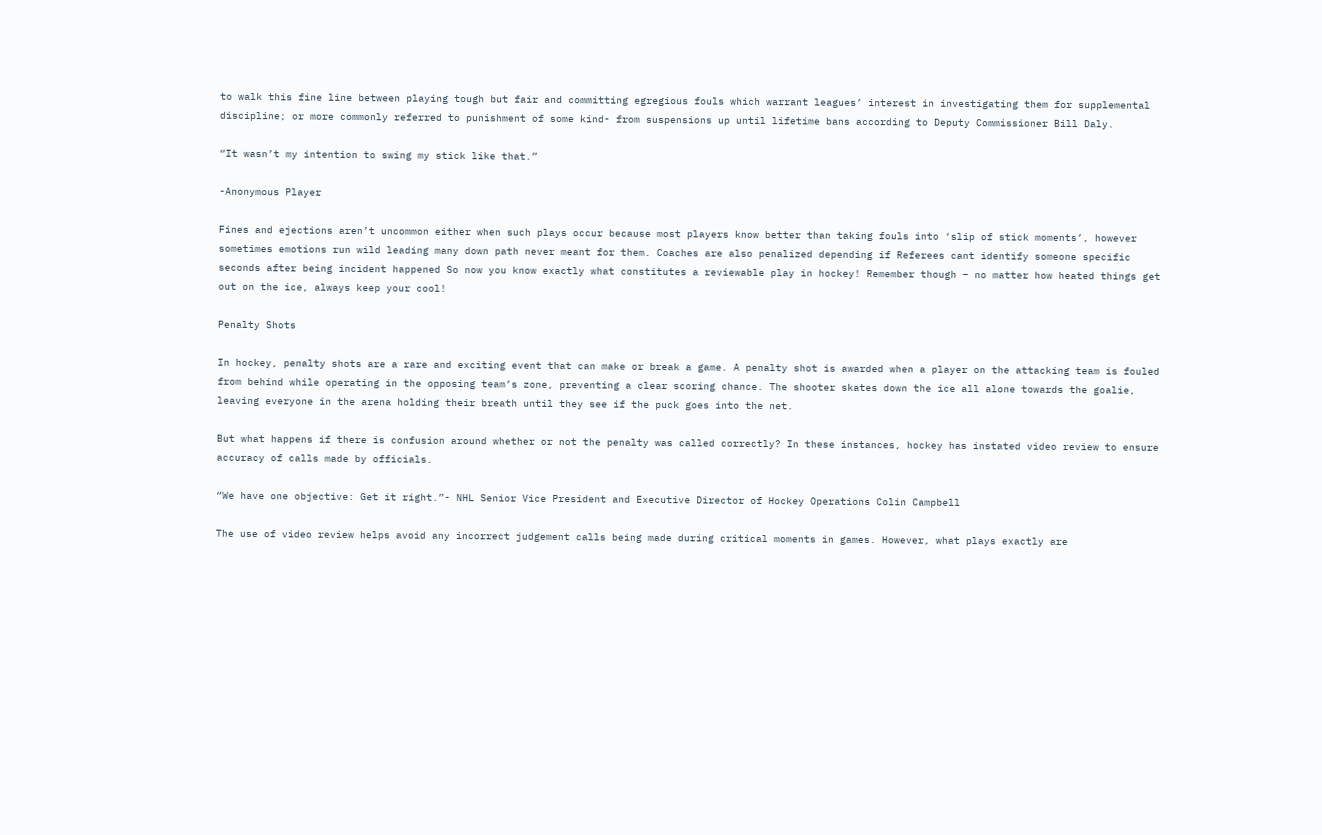to walk this fine line between playing tough but fair and committing egregious fouls which warrant leagues’ interest in investigating them for supplemental discipline; or more commonly referred to punishment of some kind- from suspensions up until lifetime bans according to Deputy Commissioner Bill Daly.

“It wasn’t my intention to swing my stick like that.”

-Anonymous Player

Fines and ejections aren’t uncommon either when such plays occur because most players know better than taking fouls into ‘slip of stick moments’, however sometimes emotions run wild leading many down path never meant for them. Coaches are also penalized depending if Referees cant identify someone specific seconds after being incident happened So now you know exactly what constitutes a reviewable play in hockey! Remember though – no matter how heated things get out on the ice, always keep your cool!

Penalty Shots

In hockey, penalty shots are a rare and exciting event that can make or break a game. A penalty shot is awarded when a player on the attacking team is fouled from behind while operating in the opposing team’s zone, preventing a clear scoring chance. The shooter skates down the ice all alone towards the goalie, leaving everyone in the arena holding their breath until they see if the puck goes into the net.

But what happens if there is confusion around whether or not the penalty was called correctly? In these instances, hockey has instated video review to ensure accuracy of calls made by officials.

“We have one objective: Get it right.”- NHL Senior Vice President and Executive Director of Hockey Operations Colin Campbell

The use of video review helps avoid any incorrect judgement calls being made during critical moments in games. However, what plays exactly are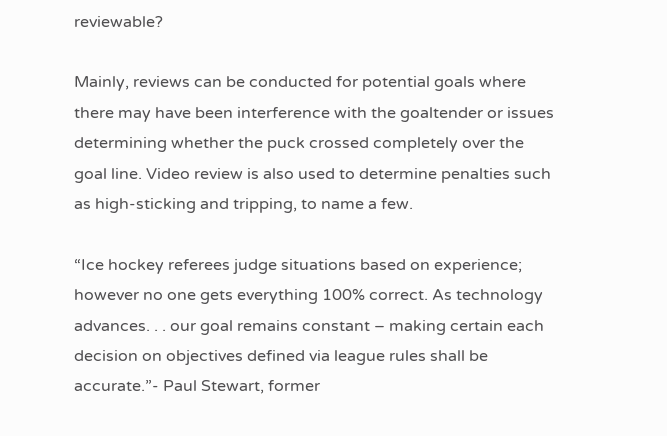reviewable?

Mainly, reviews can be conducted for potential goals where there may have been interference with the goaltender or issues determining whether the puck crossed completely over the goal line. Video review is also used to determine penalties such as high-sticking and tripping, to name a few.

“Ice hockey referees judge situations based on experience; however no one gets everything 100% correct. As technology advances. . . our goal remains constant – making certain each decision on objectives defined via league rules shall be accurate.”- Paul Stewart, former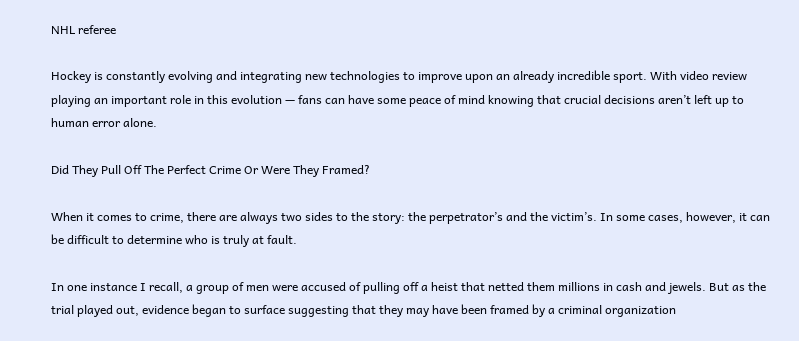NHL referee

Hockey is constantly evolving and integrating new technologies to improve upon an already incredible sport. With video review playing an important role in this evolution — fans can have some peace of mind knowing that crucial decisions aren’t left up to human error alone.

Did They Pull Off The Perfect Crime Or Were They Framed?

When it comes to crime, there are always two sides to the story: the perpetrator’s and the victim’s. In some cases, however, it can be difficult to determine who is truly at fault.

In one instance I recall, a group of men were accused of pulling off a heist that netted them millions in cash and jewels. But as the trial played out, evidence began to surface suggesting that they may have been framed by a criminal organization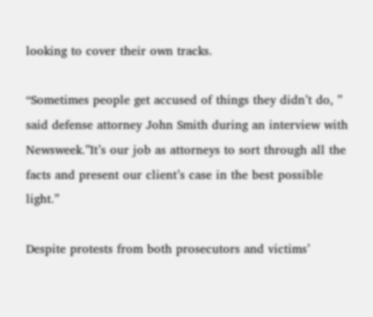looking to cover their own tracks.

“Sometimes people get accused of things they didn’t do, ” said defense attorney John Smith during an interview with Newsweek.”It’s our job as attorneys to sort through all the facts and present our client’s case in the best possible light.”

Despite protests from both prosecutors and victims’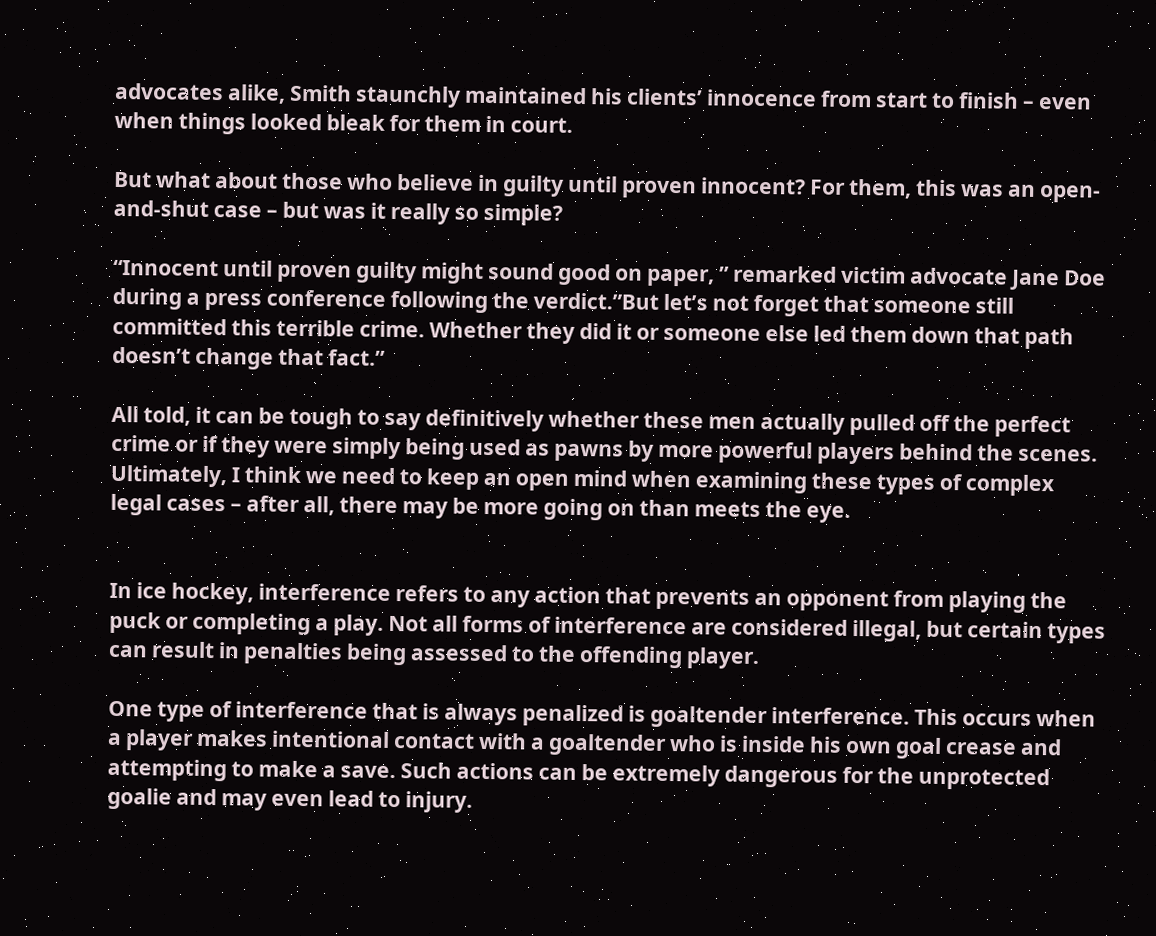advocates alike, Smith staunchly maintained his clients’ innocence from start to finish – even when things looked bleak for them in court.

But what about those who believe in guilty until proven innocent? For them, this was an open-and-shut case – but was it really so simple?

“Innocent until proven guilty might sound good on paper, ” remarked victim advocate Jane Doe during a press conference following the verdict.”But let’s not forget that someone still committed this terrible crime. Whether they did it or someone else led them down that path doesn’t change that fact.”

All told, it can be tough to say definitively whether these men actually pulled off the perfect crime or if they were simply being used as pawns by more powerful players behind the scenes. Ultimately, I think we need to keep an open mind when examining these types of complex legal cases – after all, there may be more going on than meets the eye.


In ice hockey, interference refers to any action that prevents an opponent from playing the puck or completing a play. Not all forms of interference are considered illegal, but certain types can result in penalties being assessed to the offending player.

One type of interference that is always penalized is goaltender interference. This occurs when a player makes intentional contact with a goaltender who is inside his own goal crease and attempting to make a save. Such actions can be extremely dangerous for the unprotected goalie and may even lead to injury.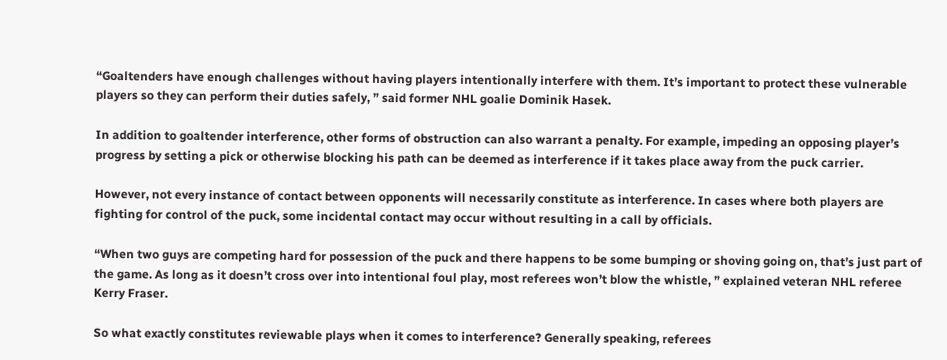“Goaltenders have enough challenges without having players intentionally interfere with them. It’s important to protect these vulnerable players so they can perform their duties safely, ” said former NHL goalie Dominik Hasek.

In addition to goaltender interference, other forms of obstruction can also warrant a penalty. For example, impeding an opposing player’s progress by setting a pick or otherwise blocking his path can be deemed as interference if it takes place away from the puck carrier.

However, not every instance of contact between opponents will necessarily constitute as interference. In cases where both players are fighting for control of the puck, some incidental contact may occur without resulting in a call by officials.

“When two guys are competing hard for possession of the puck and there happens to be some bumping or shoving going on, that’s just part of the game. As long as it doesn’t cross over into intentional foul play, most referees won’t blow the whistle, ” explained veteran NHL referee Kerry Fraser.

So what exactly constitutes reviewable plays when it comes to interference? Generally speaking, referees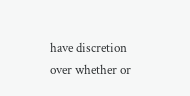have discretion over whether or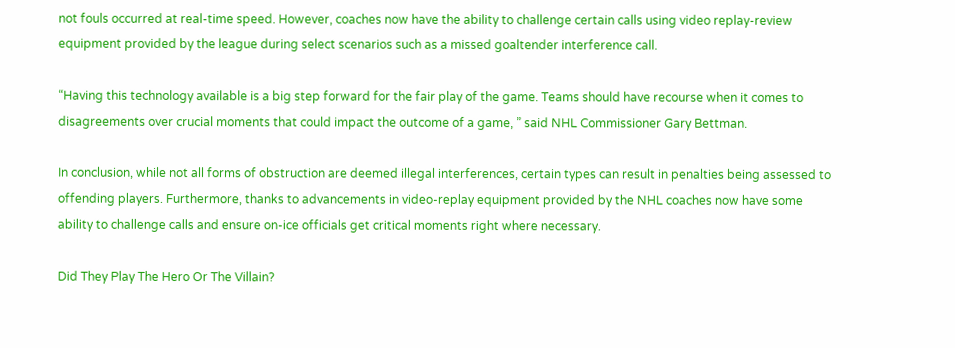not fouls occurred at real-time speed. However, coaches now have the ability to challenge certain calls using video replay-review equipment provided by the league during select scenarios such as a missed goaltender interference call.

“Having this technology available is a big step forward for the fair play of the game. Teams should have recourse when it comes to disagreements over crucial moments that could impact the outcome of a game, ” said NHL Commissioner Gary Bettman.

In conclusion, while not all forms of obstruction are deemed illegal interferences, certain types can result in penalties being assessed to offending players. Furthermore, thanks to advancements in video-replay equipment provided by the NHL coaches now have some ability to challenge calls and ensure on-ice officials get critical moments right where necessary.

Did They Play The Hero Or The Villain?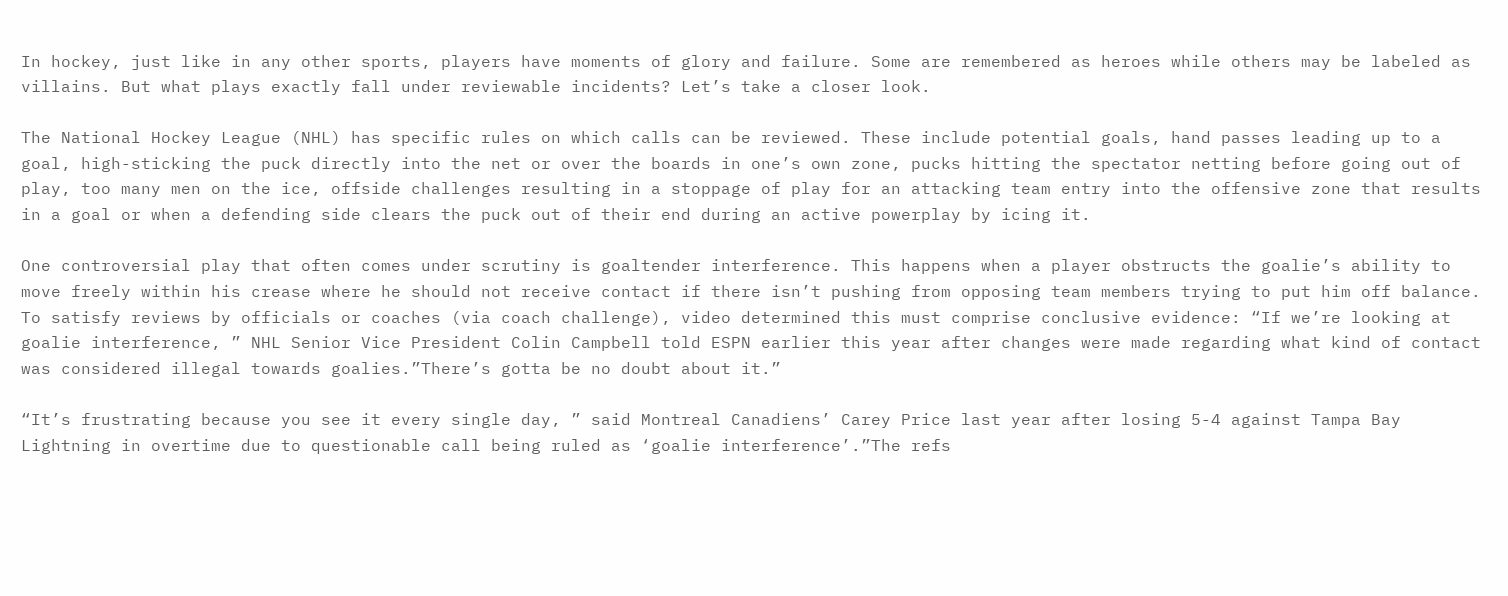In hockey, just like in any other sports, players have moments of glory and failure. Some are remembered as heroes while others may be labeled as villains. But what plays exactly fall under reviewable incidents? Let’s take a closer look.

The National Hockey League (NHL) has specific rules on which calls can be reviewed. These include potential goals, hand passes leading up to a goal, high-sticking the puck directly into the net or over the boards in one’s own zone, pucks hitting the spectator netting before going out of play, too many men on the ice, offside challenges resulting in a stoppage of play for an attacking team entry into the offensive zone that results in a goal or when a defending side clears the puck out of their end during an active powerplay by icing it.

One controversial play that often comes under scrutiny is goaltender interference. This happens when a player obstructs the goalie’s ability to move freely within his crease where he should not receive contact if there isn’t pushing from opposing team members trying to put him off balance. To satisfy reviews by officials or coaches (via coach challenge), video determined this must comprise conclusive evidence: “If we’re looking at goalie interference, ” NHL Senior Vice President Colin Campbell told ESPN earlier this year after changes were made regarding what kind of contact was considered illegal towards goalies.”There’s gotta be no doubt about it.”

“It’s frustrating because you see it every single day, ” said Montreal Canadiens’ Carey Price last year after losing 5-4 against Tampa Bay Lightning in overtime due to questionable call being ruled as ‘goalie interference’.”The refs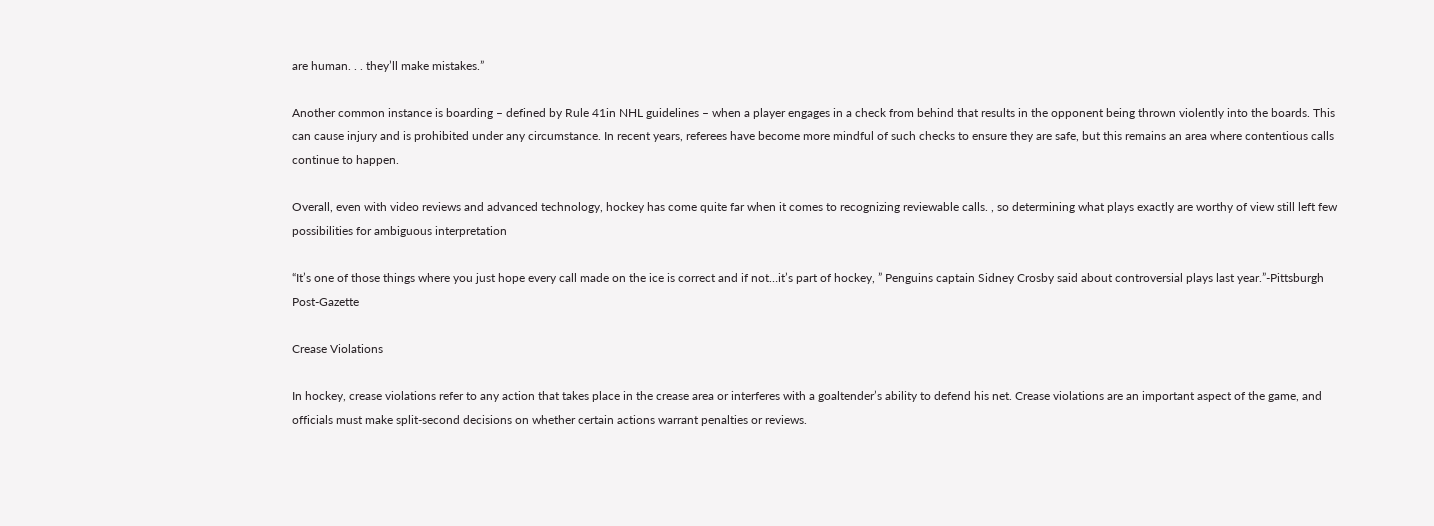are human. . . they’ll make mistakes.”

Another common instance is boarding – defined by Rule 41in NHL guidelines – when a player engages in a check from behind that results in the opponent being thrown violently into the boards. This can cause injury and is prohibited under any circumstance. In recent years, referees have become more mindful of such checks to ensure they are safe, but this remains an area where contentious calls continue to happen.

Overall, even with video reviews and advanced technology, hockey has come quite far when it comes to recognizing reviewable calls. , so determining what plays exactly are worthy of view still left few possibilities for ambiguous interpretation

“It’s one of those things where you just hope every call made on the ice is correct and if not…it’s part of hockey, ” Penguins captain Sidney Crosby said about controversial plays last year.”-Pittsburgh Post-Gazette

Crease Violations

In hockey, crease violations refer to any action that takes place in the crease area or interferes with a goaltender’s ability to defend his net. Crease violations are an important aspect of the game, and officials must make split-second decisions on whether certain actions warrant penalties or reviews.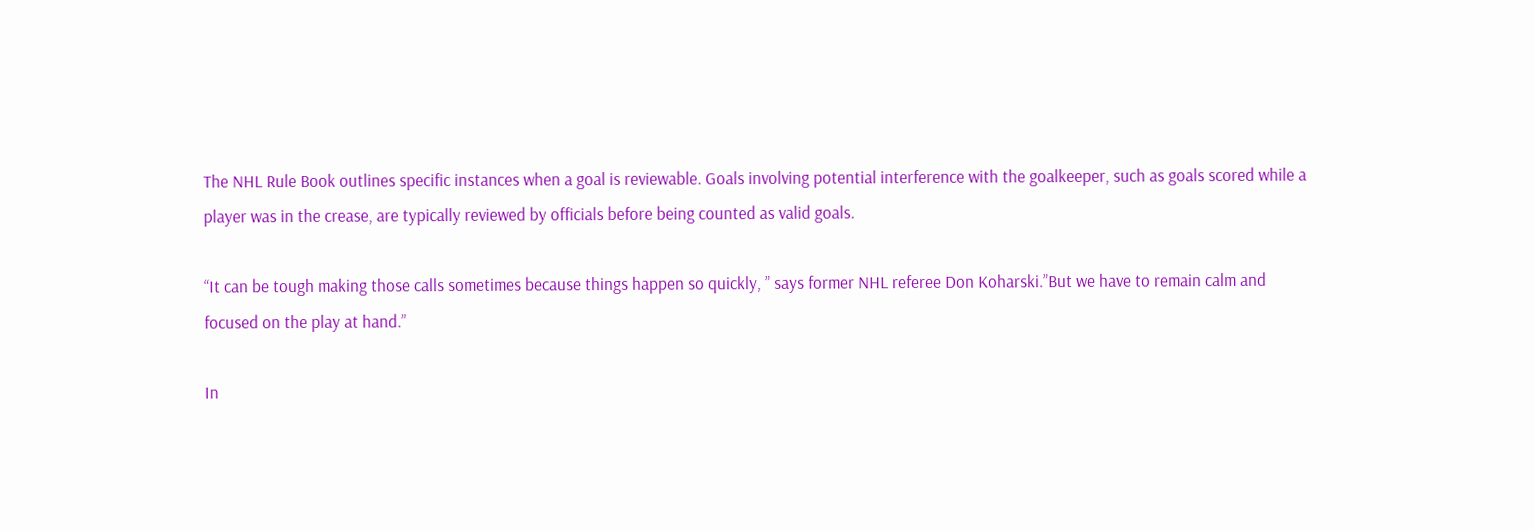The NHL Rule Book outlines specific instances when a goal is reviewable. Goals involving potential interference with the goalkeeper, such as goals scored while a player was in the crease, are typically reviewed by officials before being counted as valid goals.

“It can be tough making those calls sometimes because things happen so quickly, ” says former NHL referee Don Koharski.”But we have to remain calm and focused on the play at hand.”

In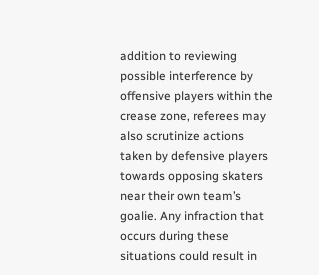addition to reviewing possible interference by offensive players within the crease zone, referees may also scrutinize actions taken by defensive players towards opposing skaters near their own team’s goalie. Any infraction that occurs during these situations could result in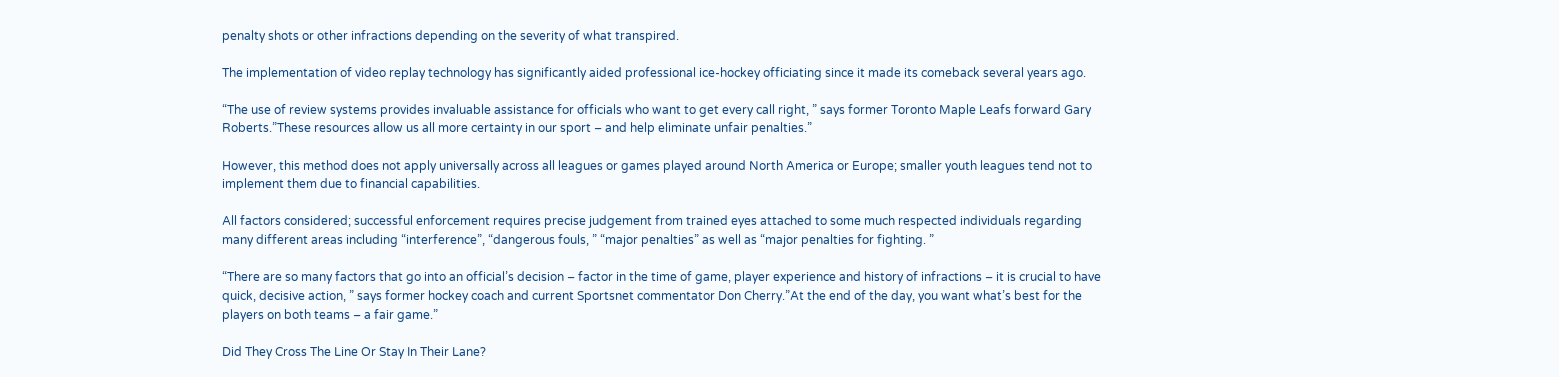penalty shots or other infractions depending on the severity of what transpired.

The implementation of video replay technology has significantly aided professional ice-hockey officiating since it made its comeback several years ago.

“The use of review systems provides invaluable assistance for officials who want to get every call right, ” says former Toronto Maple Leafs forward Gary Roberts.”These resources allow us all more certainty in our sport – and help eliminate unfair penalties.”

However, this method does not apply universally across all leagues or games played around North America or Europe; smaller youth leagues tend not to implement them due to financial capabilities.

All factors considered; successful enforcement requires precise judgement from trained eyes attached to some much respected individuals regarding many different areas including “interference”, “dangerous fouls, ” “major penalties” as well as “major penalties for fighting. ”

“There are so many factors that go into an official’s decision – factor in the time of game, player experience and history of infractions – it is crucial to have quick, decisive action, ” says former hockey coach and current Sportsnet commentator Don Cherry.”At the end of the day, you want what’s best for the players on both teams – a fair game.”

Did They Cross The Line Or Stay In Their Lane?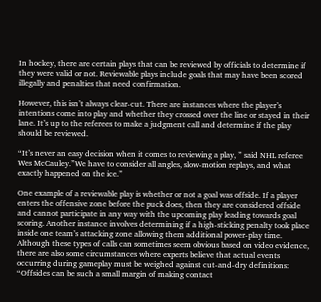In hockey, there are certain plays that can be reviewed by officials to determine if they were valid or not. Reviewable plays include goals that may have been scored illegally and penalties that need confirmation.

However, this isn’t always clear-cut. There are instances where the player’s intentions come into play and whether they crossed over the line or stayed in their lane. It’s up to the referees to make a judgment call and determine if the play should be reviewed.

“It’s never an easy decision when it comes to reviewing a play, ” said NHL referee Wes McCauley.”We have to consider all angles, slow-motion replays, and what exactly happened on the ice.”

One example of a reviewable play is whether or not a goal was offside. If a player enters the offensive zone before the puck does, then they are considered offside and cannot participate in any way with the upcoming play leading towards goal scoring. Another instance involves determining if a high-sticking penalty took place inside one team’s attacking zone allowing them additional power-play time. Although these types of calls can sometimes seem obvious based on video evidence, there are also some circumstances where experts believe that actual events occurring during gameplay must be weighed against cut-and-dry definitions: “Offsides can be such a small margin of making contact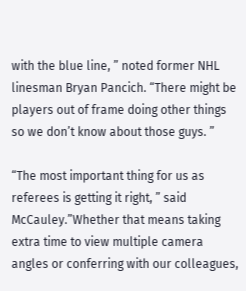with the blue line, ” noted former NHL linesman Bryan Pancich. “There might be players out of frame doing other things so we don’t know about those guys. ”

“The most important thing for us as referees is getting it right, ” said McCauley.”Whether that means taking extra time to view multiple camera angles or conferring with our colleagues,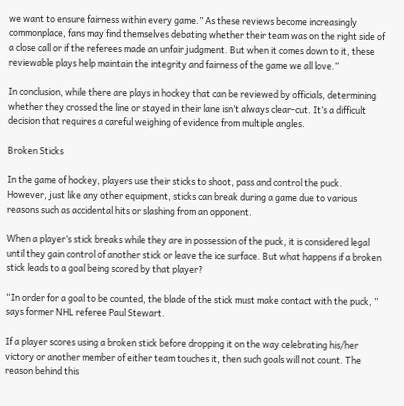we want to ensure fairness within every game.” As these reviews become increasingly commonplace, fans may find themselves debating whether their team was on the right side of a close call or if the referees made an unfair judgment. But when it comes down to it, these reviewable plays help maintain the integrity and fairness of the game we all love.”

In conclusion, while there are plays in hockey that can be reviewed by officials, determining whether they crossed the line or stayed in their lane isn’t always clear-cut. It’s a difficult decision that requires a careful weighing of evidence from multiple angles.

Broken Sticks

In the game of hockey, players use their sticks to shoot, pass and control the puck. However, just like any other equipment, sticks can break during a game due to various reasons such as accidental hits or slashing from an opponent.

When a player’s stick breaks while they are in possession of the puck, it is considered legal until they gain control of another stick or leave the ice surface. But what happens if a broken stick leads to a goal being scored by that player?

“In order for a goal to be counted, the blade of the stick must make contact with the puck, ” says former NHL referee Paul Stewart.

If a player scores using a broken stick before dropping it on the way celebrating his/her victory or another member of either team touches it, then such goals will not count. The reason behind this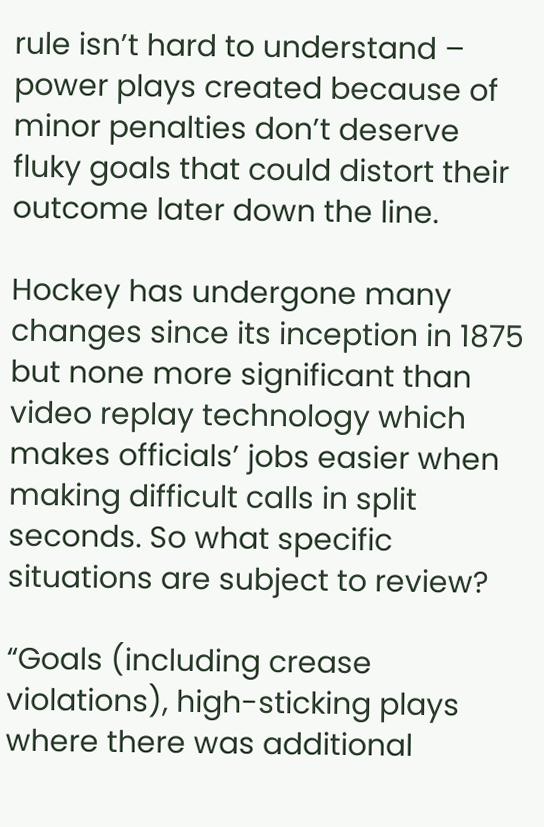rule isn’t hard to understand – power plays created because of minor penalties don’t deserve fluky goals that could distort their outcome later down the line.

Hockey has undergone many changes since its inception in 1875 but none more significant than video replay technology which makes officials’ jobs easier when making difficult calls in split seconds. So what specific situations are subject to review?

“Goals (including crease violations), high-sticking plays where there was additional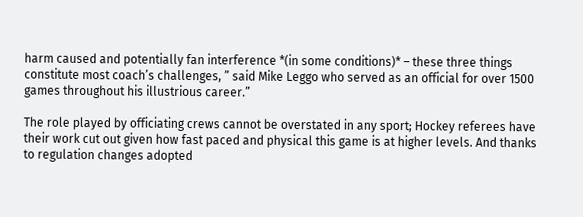harm caused and potentially fan interference *(in some conditions)* – these three things constitute most coach’s challenges, ” said Mike Leggo who served as an official for over 1500 games throughout his illustrious career.”

The role played by officiating crews cannot be overstated in any sport; Hockey referees have their work cut out given how fast paced and physical this game is at higher levels. And thanks to regulation changes adopted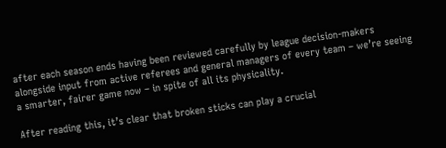after each season ends having been reviewed carefully by league decision-makers alongside input from active referees and general managers of every team – we’re seeing a smarter, fairer game now – in spite of all its physicality.

After reading this, it’s clear that broken sticks can play a crucial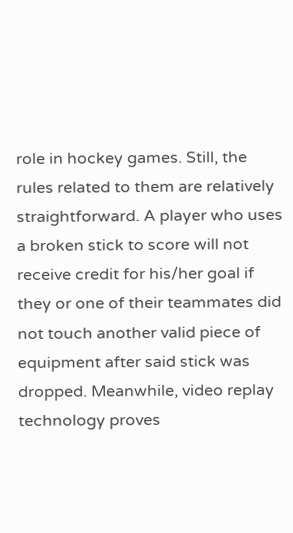role in hockey games. Still, the rules related to them are relatively straightforward. A player who uses a broken stick to score will not receive credit for his/her goal if they or one of their teammates did not touch another valid piece of equipment after said stick was dropped. Meanwhile, video replay technology proves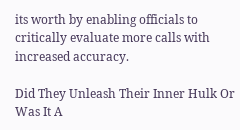its worth by enabling officials to critically evaluate more calls with increased accuracy.

Did They Unleash Their Inner Hulk Or Was It A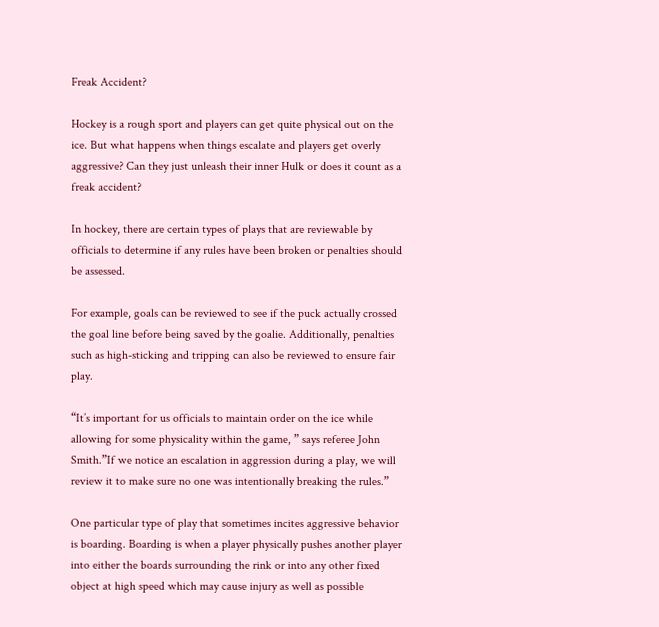Freak Accident?

Hockey is a rough sport and players can get quite physical out on the ice. But what happens when things escalate and players get overly aggressive? Can they just unleash their inner Hulk or does it count as a freak accident?

In hockey, there are certain types of plays that are reviewable by officials to determine if any rules have been broken or penalties should be assessed.

For example, goals can be reviewed to see if the puck actually crossed the goal line before being saved by the goalie. Additionally, penalties such as high-sticking and tripping can also be reviewed to ensure fair play.

“It’s important for us officials to maintain order on the ice while allowing for some physicality within the game, ” says referee John Smith.”If we notice an escalation in aggression during a play, we will review it to make sure no one was intentionally breaking the rules.”

One particular type of play that sometimes incites aggressive behavior is boarding. Boarding is when a player physically pushes another player into either the boards surrounding the rink or into any other fixed object at high speed which may cause injury as well as possible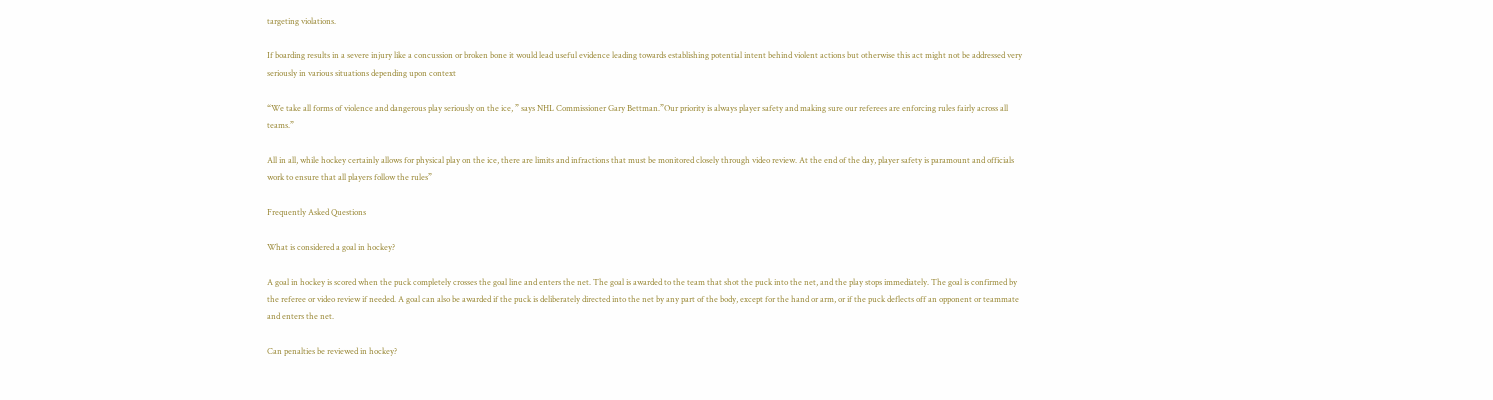targeting violations.

If boarding results in a severe injury like a concussion or broken bone it would lead useful evidence leading towards establishing potential intent behind violent actions but otherwise this act might not be addressed very seriously in various situations depending upon context

“We take all forms of violence and dangerous play seriously on the ice, ” says NHL Commissioner Gary Bettman.”Our priority is always player safety and making sure our referees are enforcing rules fairly across all teams.”

All in all, while hockey certainly allows for physical play on the ice, there are limits and infractions that must be monitored closely through video review. At the end of the day, player safety is paramount and officials work to ensure that all players follow the rules”

Frequently Asked Questions

What is considered a goal in hockey?

A goal in hockey is scored when the puck completely crosses the goal line and enters the net. The goal is awarded to the team that shot the puck into the net, and the play stops immediately. The goal is confirmed by the referee or video review if needed. A goal can also be awarded if the puck is deliberately directed into the net by any part of the body, except for the hand or arm, or if the puck deflects off an opponent or teammate and enters the net.

Can penalties be reviewed in hockey?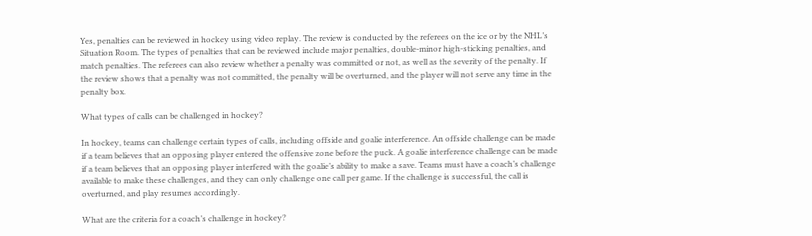Yes, penalties can be reviewed in hockey using video replay. The review is conducted by the referees on the ice or by the NHL’s Situation Room. The types of penalties that can be reviewed include major penalties, double-minor high-sticking penalties, and match penalties. The referees can also review whether a penalty was committed or not, as well as the severity of the penalty. If the review shows that a penalty was not committed, the penalty will be overturned, and the player will not serve any time in the penalty box.

What types of calls can be challenged in hockey?

In hockey, teams can challenge certain types of calls, including offside and goalie interference. An offside challenge can be made if a team believes that an opposing player entered the offensive zone before the puck. A goalie interference challenge can be made if a team believes that an opposing player interfered with the goalie’s ability to make a save. Teams must have a coach’s challenge available to make these challenges, and they can only challenge one call per game. If the challenge is successful, the call is overturned, and play resumes accordingly.

What are the criteria for a coach’s challenge in hockey?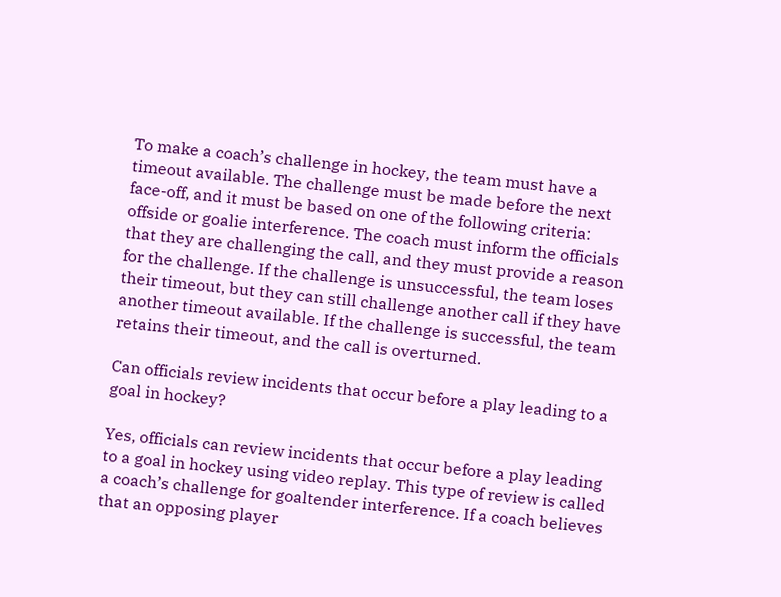To make a coach’s challenge in hockey, the team must have a timeout available. The challenge must be made before the next face-off, and it must be based on one of the following criteria: offside or goalie interference. The coach must inform the officials that they are challenging the call, and they must provide a reason for the challenge. If the challenge is unsuccessful, the team loses their timeout, but they can still challenge another call if they have another timeout available. If the challenge is successful, the team retains their timeout, and the call is overturned.

Can officials review incidents that occur before a play leading to a goal in hockey?

Yes, officials can review incidents that occur before a play leading to a goal in hockey using video replay. This type of review is called a coach’s challenge for goaltender interference. If a coach believes that an opposing player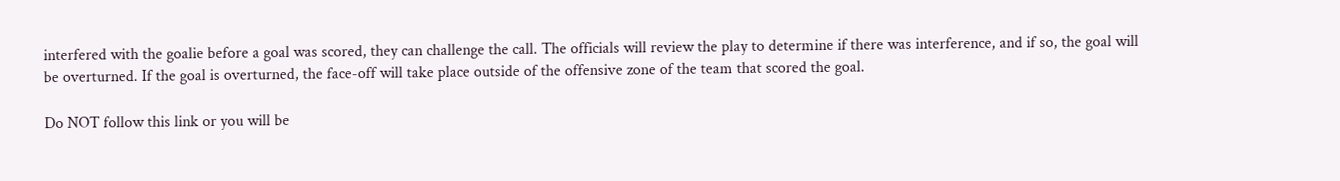interfered with the goalie before a goal was scored, they can challenge the call. The officials will review the play to determine if there was interference, and if so, the goal will be overturned. If the goal is overturned, the face-off will take place outside of the offensive zone of the team that scored the goal.

Do NOT follow this link or you will be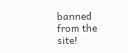banned from the site!